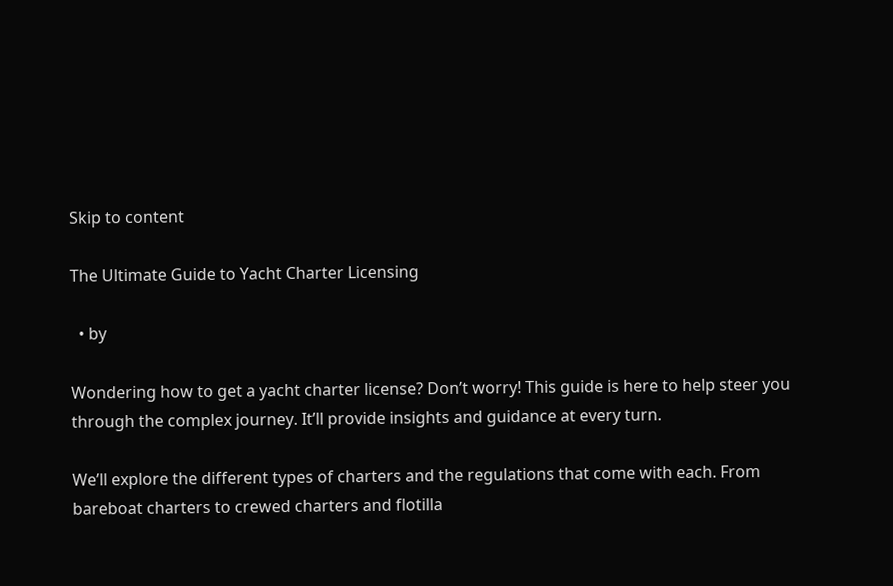Skip to content

The Ultimate Guide to Yacht Charter Licensing

  • by

Wondering how to get a yacht charter license? Don’t worry! This guide is here to help steer you through the complex journey. It’ll provide insights and guidance at every turn.

We’ll explore the different types of charters and the regulations that come with each. From bareboat charters to crewed charters and flotilla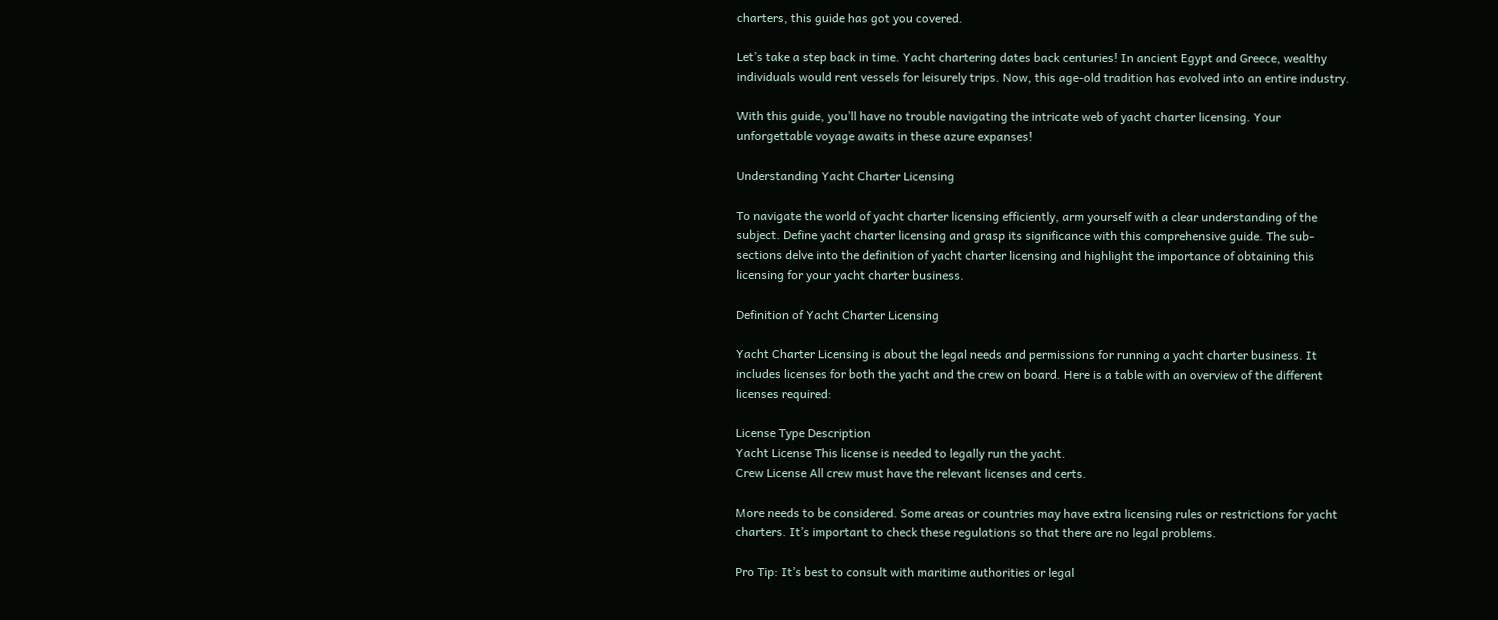charters, this guide has got you covered.

Let’s take a step back in time. Yacht chartering dates back centuries! In ancient Egypt and Greece, wealthy individuals would rent vessels for leisurely trips. Now, this age-old tradition has evolved into an entire industry.

With this guide, you’ll have no trouble navigating the intricate web of yacht charter licensing. Your unforgettable voyage awaits in these azure expanses!

Understanding Yacht Charter Licensing

To navigate the world of yacht charter licensing efficiently, arm yourself with a clear understanding of the subject. Define yacht charter licensing and grasp its significance with this comprehensive guide. The sub-sections delve into the definition of yacht charter licensing and highlight the importance of obtaining this licensing for your yacht charter business.

Definition of Yacht Charter Licensing

Yacht Charter Licensing is about the legal needs and permissions for running a yacht charter business. It includes licenses for both the yacht and the crew on board. Here is a table with an overview of the different licenses required:

License Type Description
Yacht License This license is needed to legally run the yacht.
Crew License All crew must have the relevant licenses and certs.

More needs to be considered. Some areas or countries may have extra licensing rules or restrictions for yacht charters. It’s important to check these regulations so that there are no legal problems.

Pro Tip: It’s best to consult with maritime authorities or legal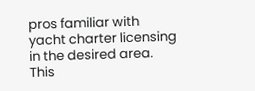pros familiar with yacht charter licensing in the desired area. This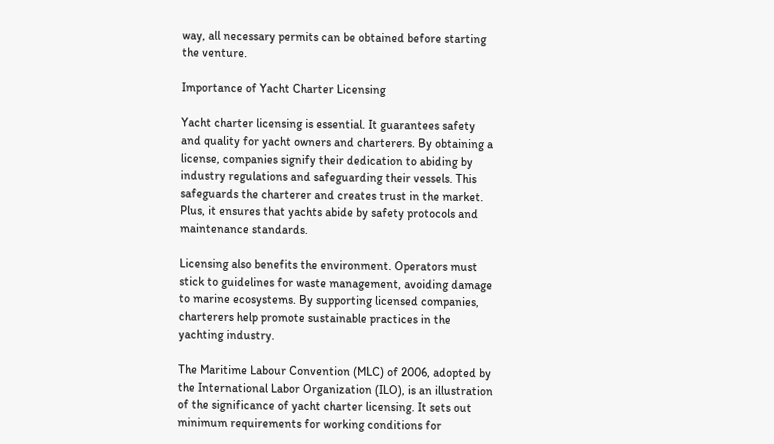way, all necessary permits can be obtained before starting the venture.

Importance of Yacht Charter Licensing

Yacht charter licensing is essential. It guarantees safety and quality for yacht owners and charterers. By obtaining a license, companies signify their dedication to abiding by industry regulations and safeguarding their vessels. This safeguards the charterer and creates trust in the market. Plus, it ensures that yachts abide by safety protocols and maintenance standards.

Licensing also benefits the environment. Operators must stick to guidelines for waste management, avoiding damage to marine ecosystems. By supporting licensed companies, charterers help promote sustainable practices in the yachting industry.

The Maritime Labour Convention (MLC) of 2006, adopted by the International Labor Organization (ILO), is an illustration of the significance of yacht charter licensing. It sets out minimum requirements for working conditions for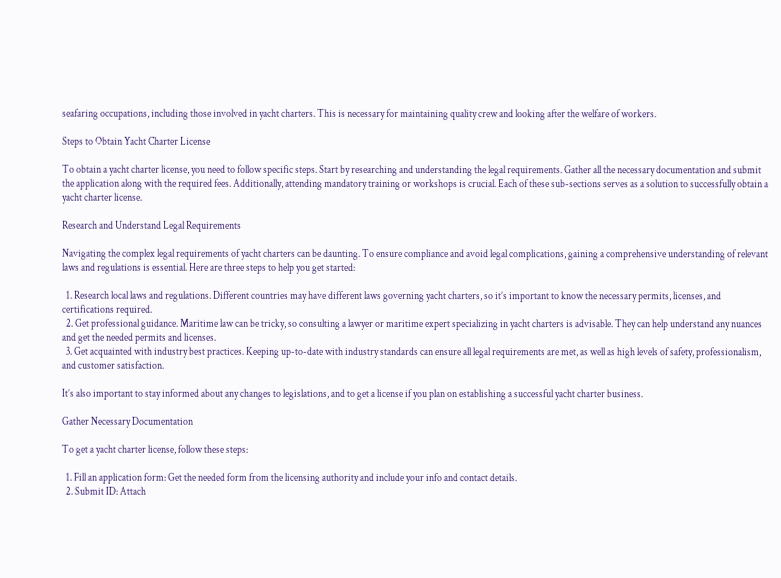seafaring occupations, including those involved in yacht charters. This is necessary for maintaining quality crew and looking after the welfare of workers.

Steps to Obtain Yacht Charter License

To obtain a yacht charter license, you need to follow specific steps. Start by researching and understanding the legal requirements. Gather all the necessary documentation and submit the application along with the required fees. Additionally, attending mandatory training or workshops is crucial. Each of these sub-sections serves as a solution to successfully obtain a yacht charter license.

Research and Understand Legal Requirements

Navigating the complex legal requirements of yacht charters can be daunting. To ensure compliance and avoid legal complications, gaining a comprehensive understanding of relevant laws and regulations is essential. Here are three steps to help you get started:

  1. Research local laws and regulations. Different countries may have different laws governing yacht charters, so it’s important to know the necessary permits, licenses, and certifications required.
  2. Get professional guidance. Maritime law can be tricky, so consulting a lawyer or maritime expert specializing in yacht charters is advisable. They can help understand any nuances and get the needed permits and licenses.
  3. Get acquainted with industry best practices. Keeping up-to-date with industry standards can ensure all legal requirements are met, as well as high levels of safety, professionalism, and customer satisfaction.

It’s also important to stay informed about any changes to legislations, and to get a license if you plan on establishing a successful yacht charter business.

Gather Necessary Documentation

To get a yacht charter license, follow these steps:

  1. Fill an application form: Get the needed form from the licensing authority and include your info and contact details.
  2. Submit ID: Attach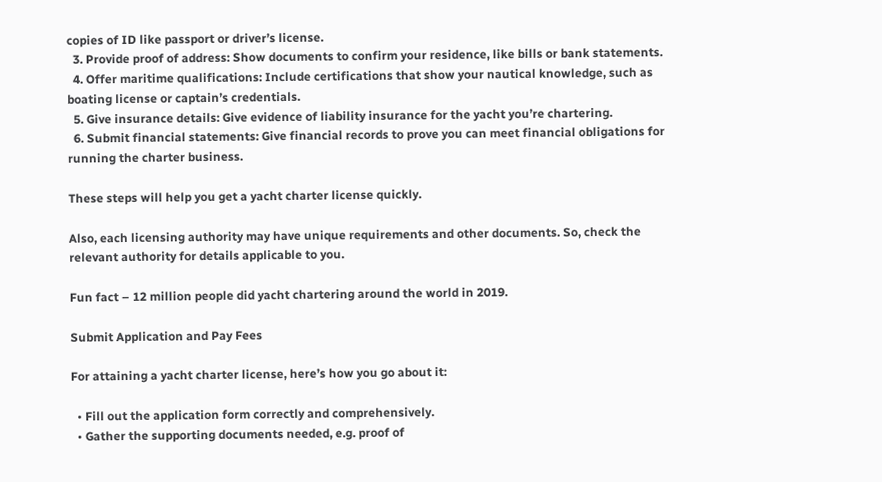copies of ID like passport or driver’s license.
  3. Provide proof of address: Show documents to confirm your residence, like bills or bank statements.
  4. Offer maritime qualifications: Include certifications that show your nautical knowledge, such as boating license or captain’s credentials.
  5. Give insurance details: Give evidence of liability insurance for the yacht you’re chartering.
  6. Submit financial statements: Give financial records to prove you can meet financial obligations for running the charter business.

These steps will help you get a yacht charter license quickly.

Also, each licensing authority may have unique requirements and other documents. So, check the relevant authority for details applicable to you.

Fun fact – 12 million people did yacht chartering around the world in 2019.

Submit Application and Pay Fees

For attaining a yacht charter license, here’s how you go about it:

  • Fill out the application form correctly and comprehensively.
  • Gather the supporting documents needed, e.g. proof of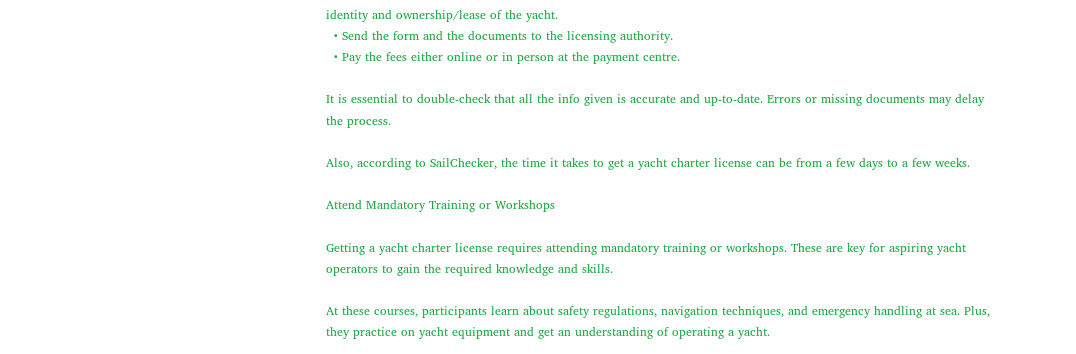identity and ownership/lease of the yacht.
  • Send the form and the documents to the licensing authority.
  • Pay the fees either online or in person at the payment centre.

It is essential to double-check that all the info given is accurate and up-to-date. Errors or missing documents may delay the process.

Also, according to SailChecker, the time it takes to get a yacht charter license can be from a few days to a few weeks.

Attend Mandatory Training or Workshops

Getting a yacht charter license requires attending mandatory training or workshops. These are key for aspiring yacht operators to gain the required knowledge and skills.

At these courses, participants learn about safety regulations, navigation techniques, and emergency handling at sea. Plus, they practice on yacht equipment and get an understanding of operating a yacht.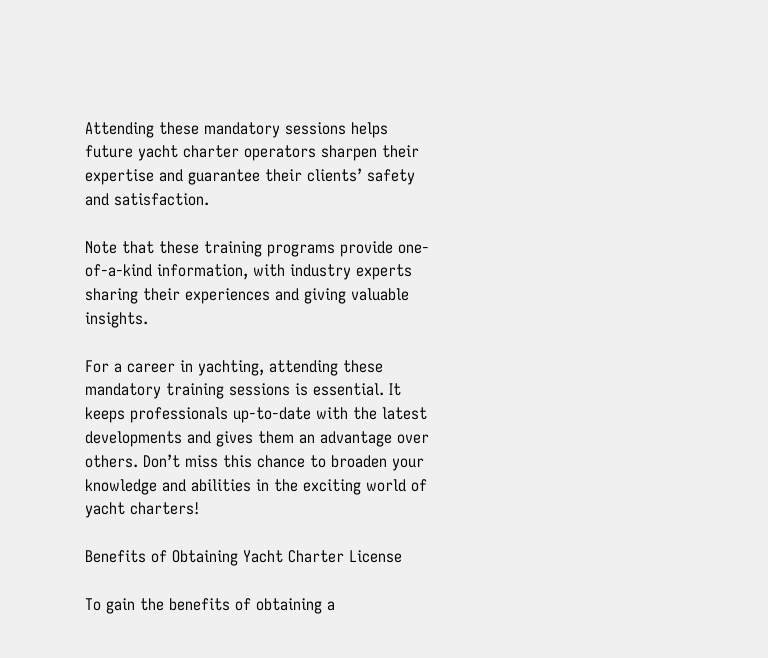Attending these mandatory sessions helps future yacht charter operators sharpen their expertise and guarantee their clients’ safety and satisfaction.

Note that these training programs provide one-of-a-kind information, with industry experts sharing their experiences and giving valuable insights.

For a career in yachting, attending these mandatory training sessions is essential. It keeps professionals up-to-date with the latest developments and gives them an advantage over others. Don’t miss this chance to broaden your knowledge and abilities in the exciting world of yacht charters!

Benefits of Obtaining Yacht Charter License

To gain the benefits of obtaining a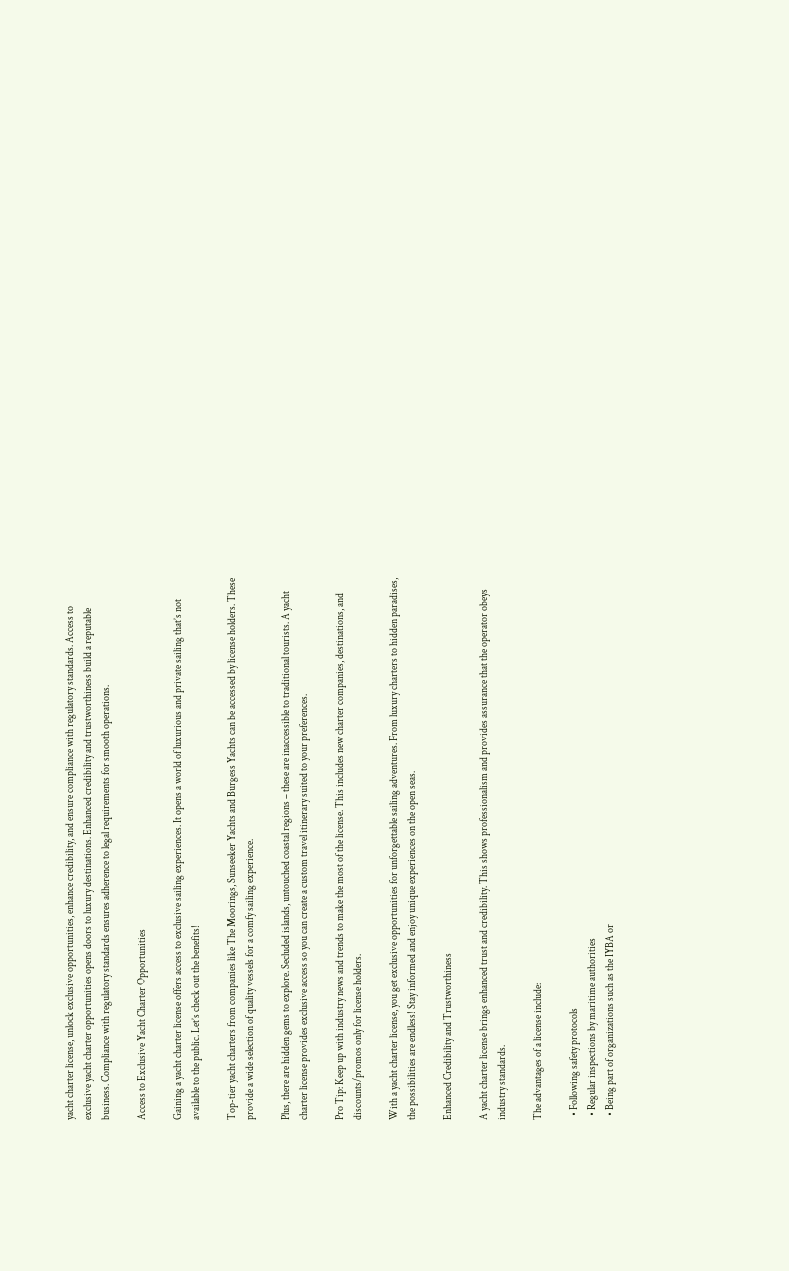yacht charter license, unlock exclusive opportunities, enhance credibility, and ensure compliance with regulatory standards. Access to exclusive yacht charter opportunities opens doors to luxury destinations. Enhanced credibility and trustworthiness build a reputable business. Compliance with regulatory standards ensures adherence to legal requirements for smooth operations.

Access to Exclusive Yacht Charter Opportunities

Gaining a yacht charter license offers access to exclusive sailing experiences. It opens a world of luxurious and private sailing that’s not available to the public. Let’s check out the benefits!

Top-tier yacht charters from companies like The Moorings, Sunseeker Yachts and Burgess Yachts can be accessed by license holders. These provide a wide selection of quality vessels for a comfy sailing experience.

Plus, there are hidden gems to explore. Secluded islands, untouched coastal regions – these are inaccessible to traditional tourists. A yacht charter license provides exclusive access so you can create a custom travel itinerary suited to your preferences.

Pro Tip: Keep up with industry news and trends to make the most of the license. This includes new charter companies, destinations, and discounts/promos only for license holders.

With a yacht charter license, you get exclusive opportunities for unforgettable sailing adventures. From luxury charters to hidden paradises, the possibilities are endless! Stay informed and enjoy unique experiences on the open seas.

Enhanced Credibility and Trustworthiness

A yacht charter license brings enhanced trust and credibility. This shows professionalism and provides assurance that the operator obeys industry standards.

The advantages of a license include:

  • Following safety protocols
  • Regular inspections by maritime authorities
  • Being part of organizations such as the IYBA or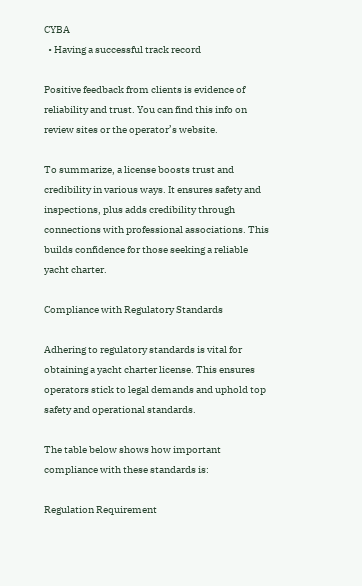CYBA
  • Having a successful track record

Positive feedback from clients is evidence of reliability and trust. You can find this info on review sites or the operator’s website.

To summarize, a license boosts trust and credibility in various ways. It ensures safety and inspections, plus adds credibility through connections with professional associations. This builds confidence for those seeking a reliable yacht charter.

Compliance with Regulatory Standards

Adhering to regulatory standards is vital for obtaining a yacht charter license. This ensures operators stick to legal demands and uphold top safety and operational standards.

The table below shows how important compliance with these standards is:

Regulation Requirement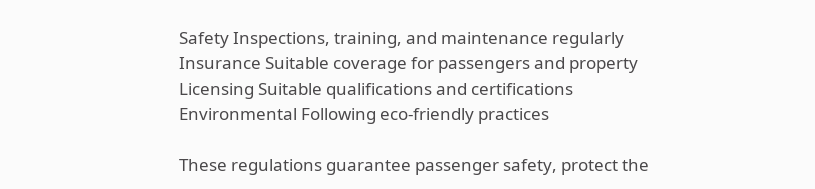Safety Inspections, training, and maintenance regularly
Insurance Suitable coverage for passengers and property
Licensing Suitable qualifications and certifications
Environmental Following eco-friendly practices

These regulations guarantee passenger safety, protect the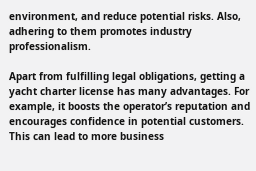environment, and reduce potential risks. Also, adhering to them promotes industry professionalism.

Apart from fulfilling legal obligations, getting a yacht charter license has many advantages. For example, it boosts the operator’s reputation and encourages confidence in potential customers. This can lead to more business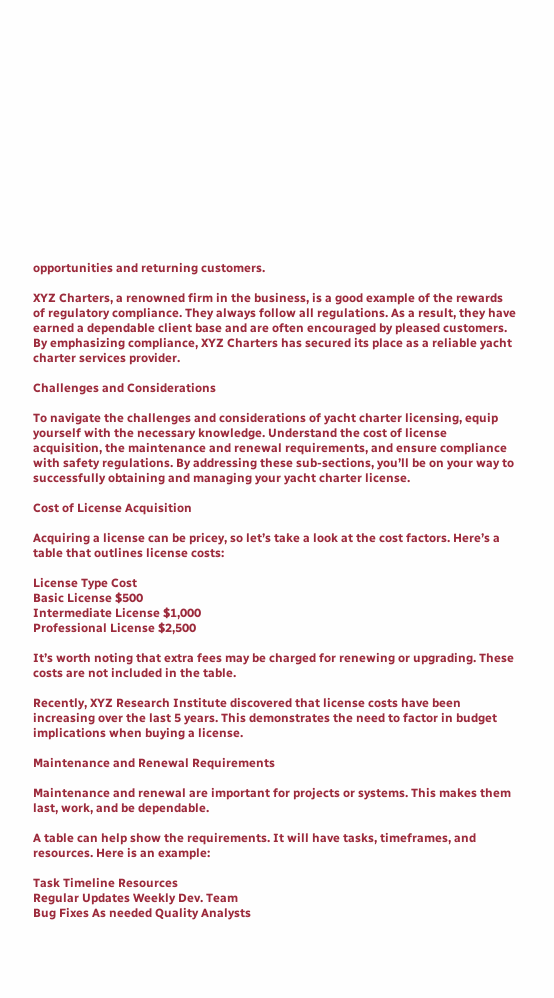opportunities and returning customers.

XYZ Charters, a renowned firm in the business, is a good example of the rewards of regulatory compliance. They always follow all regulations. As a result, they have earned a dependable client base and are often encouraged by pleased customers. By emphasizing compliance, XYZ Charters has secured its place as a reliable yacht charter services provider.

Challenges and Considerations

To navigate the challenges and considerations of yacht charter licensing, equip yourself with the necessary knowledge. Understand the cost of license acquisition, the maintenance and renewal requirements, and ensure compliance with safety regulations. By addressing these sub-sections, you’ll be on your way to successfully obtaining and managing your yacht charter license.

Cost of License Acquisition

Acquiring a license can be pricey, so let’s take a look at the cost factors. Here’s a table that outlines license costs:

License Type Cost
Basic License $500
Intermediate License $1,000
Professional License $2,500

It’s worth noting that extra fees may be charged for renewing or upgrading. These costs are not included in the table.

Recently, XYZ Research Institute discovered that license costs have been increasing over the last 5 years. This demonstrates the need to factor in budget implications when buying a license.

Maintenance and Renewal Requirements

Maintenance and renewal are important for projects or systems. This makes them last, work, and be dependable.

A table can help show the requirements. It will have tasks, timeframes, and resources. Here is an example:

Task Timeline Resources
Regular Updates Weekly Dev. Team
Bug Fixes As needed Quality Analysts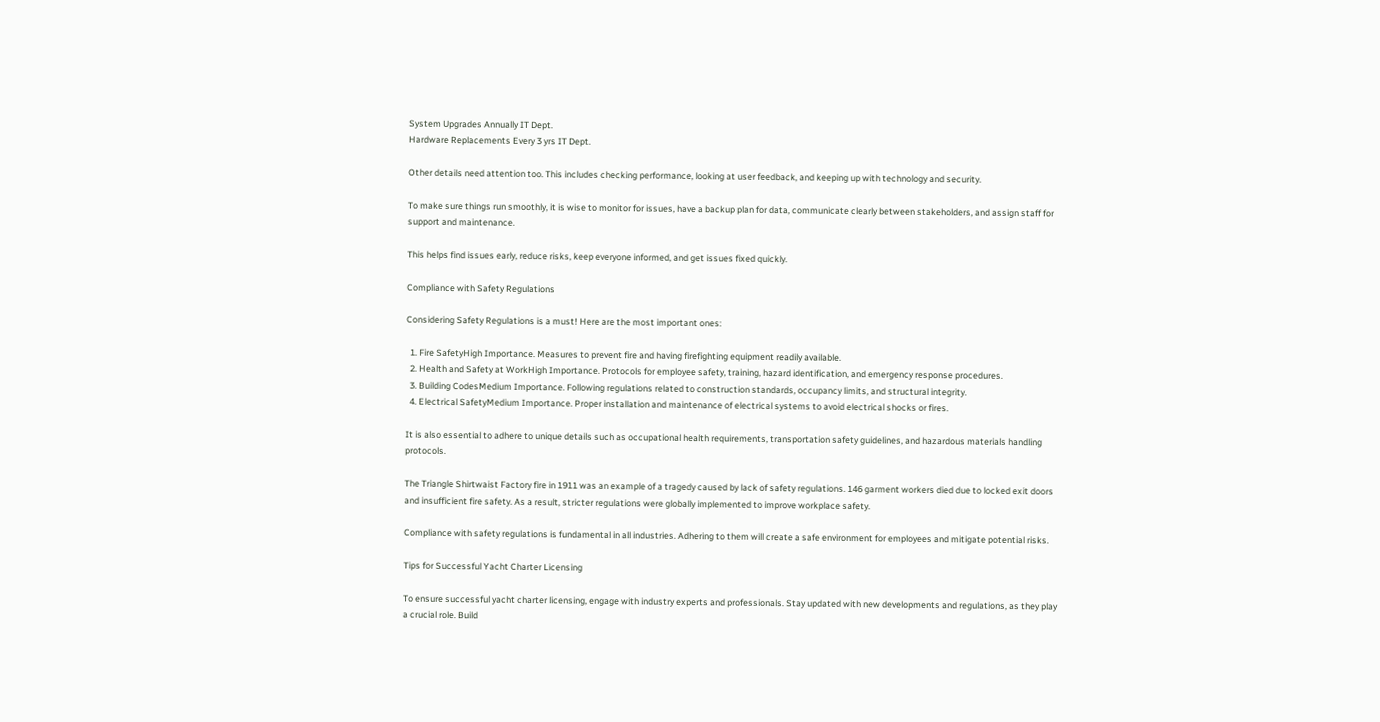System Upgrades Annually IT Dept.
Hardware Replacements Every 3 yrs IT Dept.

Other details need attention too. This includes checking performance, looking at user feedback, and keeping up with technology and security.

To make sure things run smoothly, it is wise to monitor for issues, have a backup plan for data, communicate clearly between stakeholders, and assign staff for support and maintenance.

This helps find issues early, reduce risks, keep everyone informed, and get issues fixed quickly.

Compliance with Safety Regulations

Considering Safety Regulations is a must! Here are the most important ones:

  1. Fire SafetyHigh Importance. Measures to prevent fire and having firefighting equipment readily available.
  2. Health and Safety at WorkHigh Importance. Protocols for employee safety, training, hazard identification, and emergency response procedures.
  3. Building CodesMedium Importance. Following regulations related to construction standards, occupancy limits, and structural integrity.
  4. Electrical SafetyMedium Importance. Proper installation and maintenance of electrical systems to avoid electrical shocks or fires.

It is also essential to adhere to unique details such as occupational health requirements, transportation safety guidelines, and hazardous materials handling protocols.

The Triangle Shirtwaist Factory fire in 1911 was an example of a tragedy caused by lack of safety regulations. 146 garment workers died due to locked exit doors and insufficient fire safety. As a result, stricter regulations were globally implemented to improve workplace safety.

Compliance with safety regulations is fundamental in all industries. Adhering to them will create a safe environment for employees and mitigate potential risks.

Tips for Successful Yacht Charter Licensing

To ensure successful yacht charter licensing, engage with industry experts and professionals. Stay updated with new developments and regulations, as they play a crucial role. Build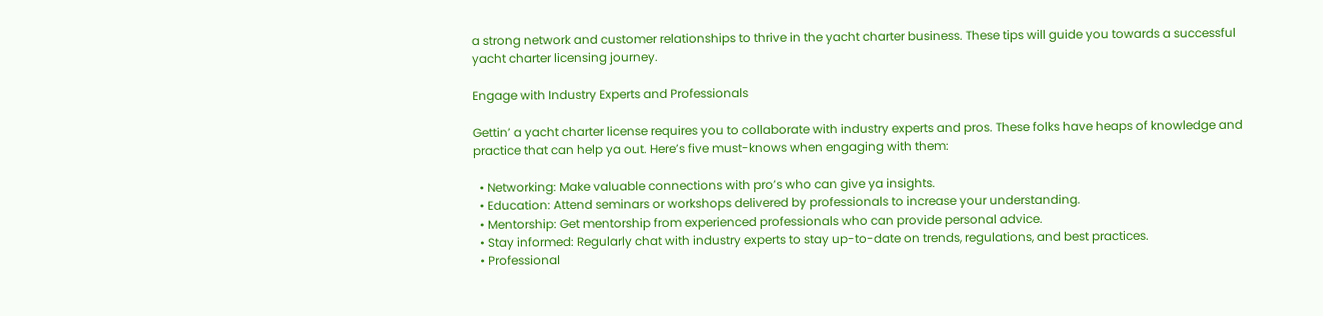a strong network and customer relationships to thrive in the yacht charter business. These tips will guide you towards a successful yacht charter licensing journey.

Engage with Industry Experts and Professionals

Gettin’ a yacht charter license requires you to collaborate with industry experts and pros. These folks have heaps of knowledge and practice that can help ya out. Here’s five must-knows when engaging with them:

  • Networking: Make valuable connections with pro’s who can give ya insights.
  • Education: Attend seminars or workshops delivered by professionals to increase your understanding.
  • Mentorship: Get mentorship from experienced professionals who can provide personal advice.
  • Stay informed: Regularly chat with industry experts to stay up-to-date on trends, regulations, and best practices.
  • Professional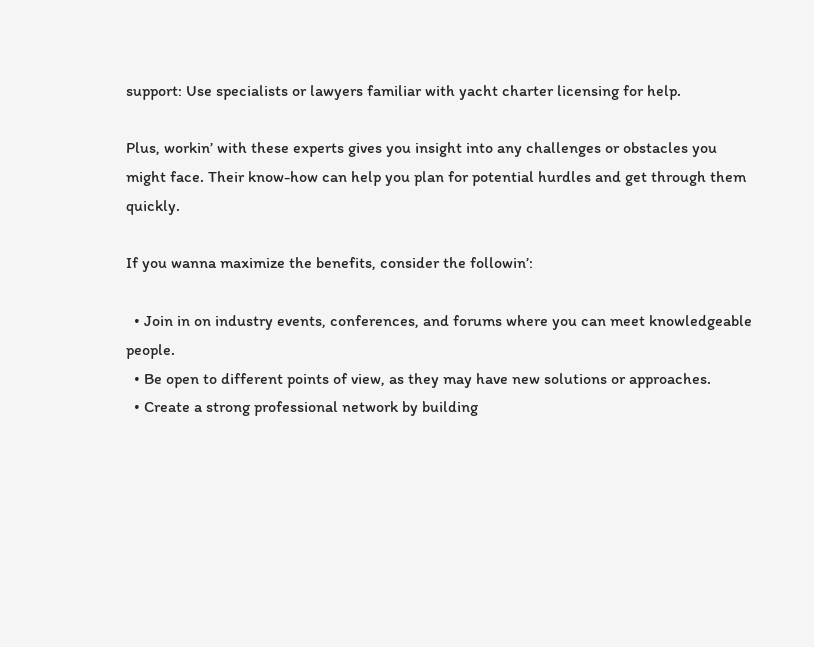support: Use specialists or lawyers familiar with yacht charter licensing for help.

Plus, workin’ with these experts gives you insight into any challenges or obstacles you might face. Their know-how can help you plan for potential hurdles and get through them quickly.

If you wanna maximize the benefits, consider the followin’:

  • Join in on industry events, conferences, and forums where you can meet knowledgeable people.
  • Be open to different points of view, as they may have new solutions or approaches.
  • Create a strong professional network by building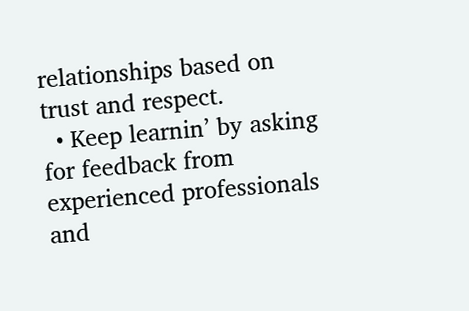relationships based on trust and respect.
  • Keep learnin’ by asking for feedback from experienced professionals and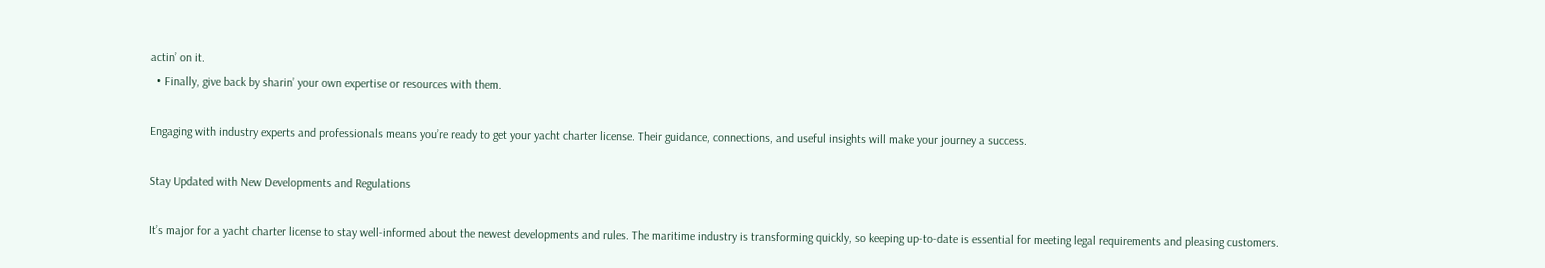actin’ on it.
  • Finally, give back by sharin’ your own expertise or resources with them.

Engaging with industry experts and professionals means you’re ready to get your yacht charter license. Their guidance, connections, and useful insights will make your journey a success.

Stay Updated with New Developments and Regulations

It’s major for a yacht charter license to stay well-informed about the newest developments and rules. The maritime industry is transforming quickly, so keeping up-to-date is essential for meeting legal requirements and pleasing customers.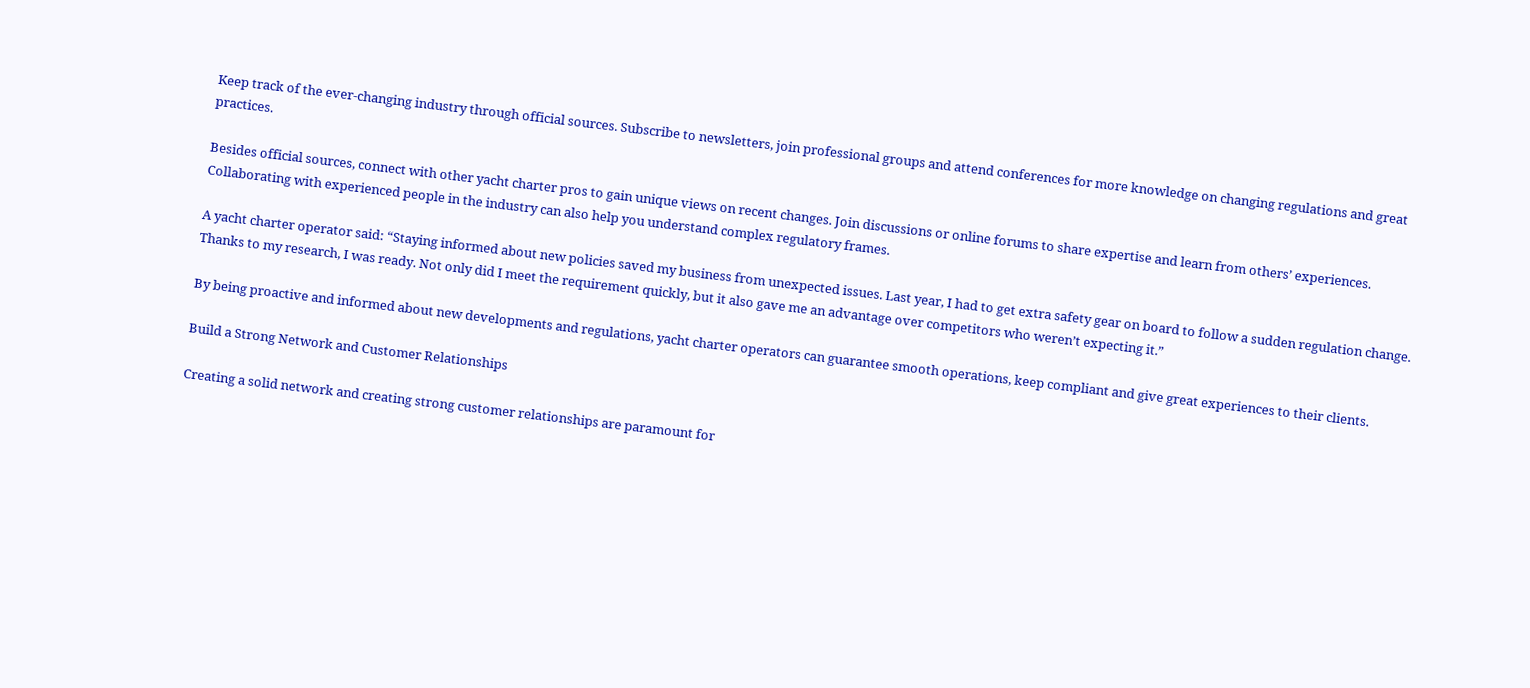Keep track of the ever-changing industry through official sources. Subscribe to newsletters, join professional groups and attend conferences for more knowledge on changing regulations and great practices.

Besides official sources, connect with other yacht charter pros to gain unique views on recent changes. Join discussions or online forums to share expertise and learn from others’ experiences. Collaborating with experienced people in the industry can also help you understand complex regulatory frames.

A yacht charter operator said: “Staying informed about new policies saved my business from unexpected issues. Last year, I had to get extra safety gear on board to follow a sudden regulation change. Thanks to my research, I was ready. Not only did I meet the requirement quickly, but it also gave me an advantage over competitors who weren’t expecting it.”

By being proactive and informed about new developments and regulations, yacht charter operators can guarantee smooth operations, keep compliant and give great experiences to their clients.

Build a Strong Network and Customer Relationships

Creating a solid network and creating strong customer relationships are paramount for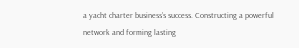a yacht charter business’s success. Constructing a powerful network and forming lasting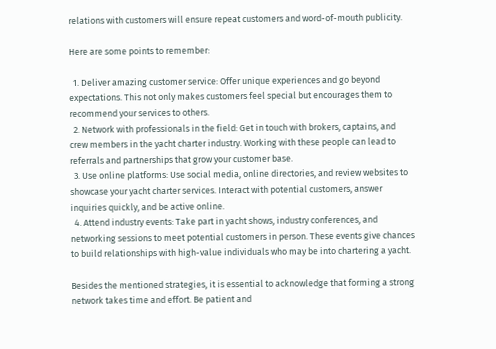relations with customers will ensure repeat customers and word-of-mouth publicity.

Here are some points to remember:

  1. Deliver amazing customer service: Offer unique experiences and go beyond expectations. This not only makes customers feel special but encourages them to recommend your services to others.
  2. Network with professionals in the field: Get in touch with brokers, captains, and crew members in the yacht charter industry. Working with these people can lead to referrals and partnerships that grow your customer base.
  3. Use online platforms: Use social media, online directories, and review websites to showcase your yacht charter services. Interact with potential customers, answer inquiries quickly, and be active online.
  4. Attend industry events: Take part in yacht shows, industry conferences, and networking sessions to meet potential customers in person. These events give chances to build relationships with high-value individuals who may be into chartering a yacht.

Besides the mentioned strategies, it is essential to acknowledge that forming a strong network takes time and effort. Be patient and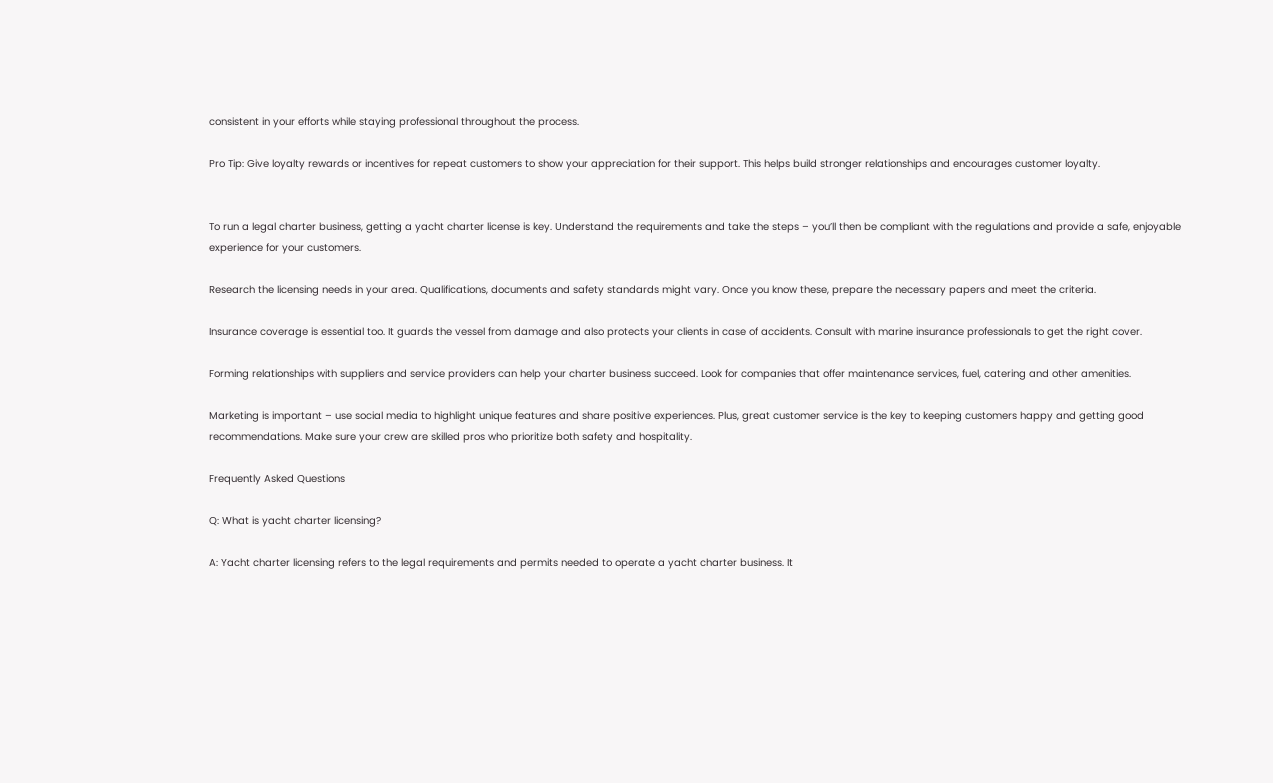consistent in your efforts while staying professional throughout the process.

Pro Tip: Give loyalty rewards or incentives for repeat customers to show your appreciation for their support. This helps build stronger relationships and encourages customer loyalty.


To run a legal charter business, getting a yacht charter license is key. Understand the requirements and take the steps – you’ll then be compliant with the regulations and provide a safe, enjoyable experience for your customers.

Research the licensing needs in your area. Qualifications, documents and safety standards might vary. Once you know these, prepare the necessary papers and meet the criteria.

Insurance coverage is essential too. It guards the vessel from damage and also protects your clients in case of accidents. Consult with marine insurance professionals to get the right cover.

Forming relationships with suppliers and service providers can help your charter business succeed. Look for companies that offer maintenance services, fuel, catering and other amenities.

Marketing is important – use social media to highlight unique features and share positive experiences. Plus, great customer service is the key to keeping customers happy and getting good recommendations. Make sure your crew are skilled pros who prioritize both safety and hospitality.

Frequently Asked Questions

Q: What is yacht charter licensing?

A: Yacht charter licensing refers to the legal requirements and permits needed to operate a yacht charter business. It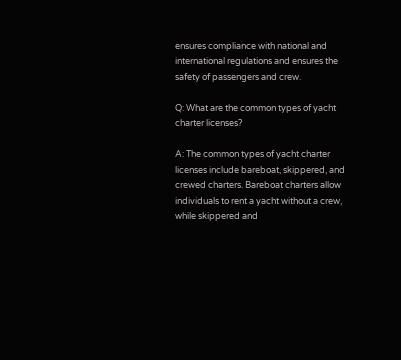ensures compliance with national and international regulations and ensures the safety of passengers and crew.

Q: What are the common types of yacht charter licenses?

A: The common types of yacht charter licenses include bareboat, skippered, and crewed charters. Bareboat charters allow individuals to rent a yacht without a crew, while skippered and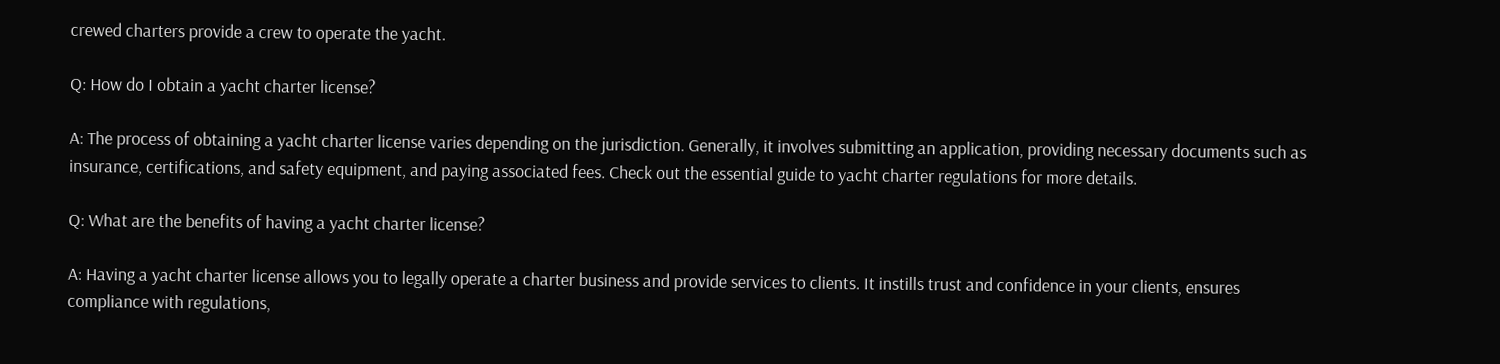crewed charters provide a crew to operate the yacht.

Q: How do I obtain a yacht charter license?

A: The process of obtaining a yacht charter license varies depending on the jurisdiction. Generally, it involves submitting an application, providing necessary documents such as insurance, certifications, and safety equipment, and paying associated fees. Check out the essential guide to yacht charter regulations for more details.

Q: What are the benefits of having a yacht charter license?

A: Having a yacht charter license allows you to legally operate a charter business and provide services to clients. It instills trust and confidence in your clients, ensures compliance with regulations,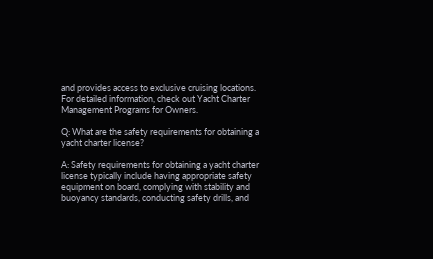and provides access to exclusive cruising locations. For detailed information, check out Yacht Charter Management Programs for Owners.

Q: What are the safety requirements for obtaining a yacht charter license?

A: Safety requirements for obtaining a yacht charter license typically include having appropriate safety equipment on board, complying with stability and buoyancy standards, conducting safety drills, and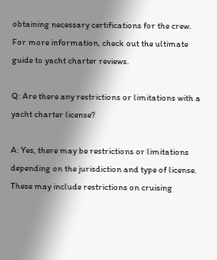obtaining necessary certifications for the crew. For more information, check out the ultimate guide to yacht charter reviews.

Q: Are there any restrictions or limitations with a yacht charter license?

A: Yes, there may be restrictions or limitations depending on the jurisdiction and type of license. These may include restrictions on cruising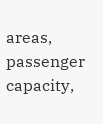areas, passenger capacity,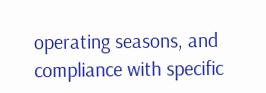operating seasons, and compliance with specific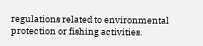regulations related to environmental protection or fishing activities.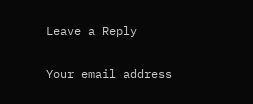Leave a Reply

Your email address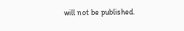will not be published.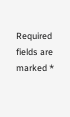Required fields are marked *